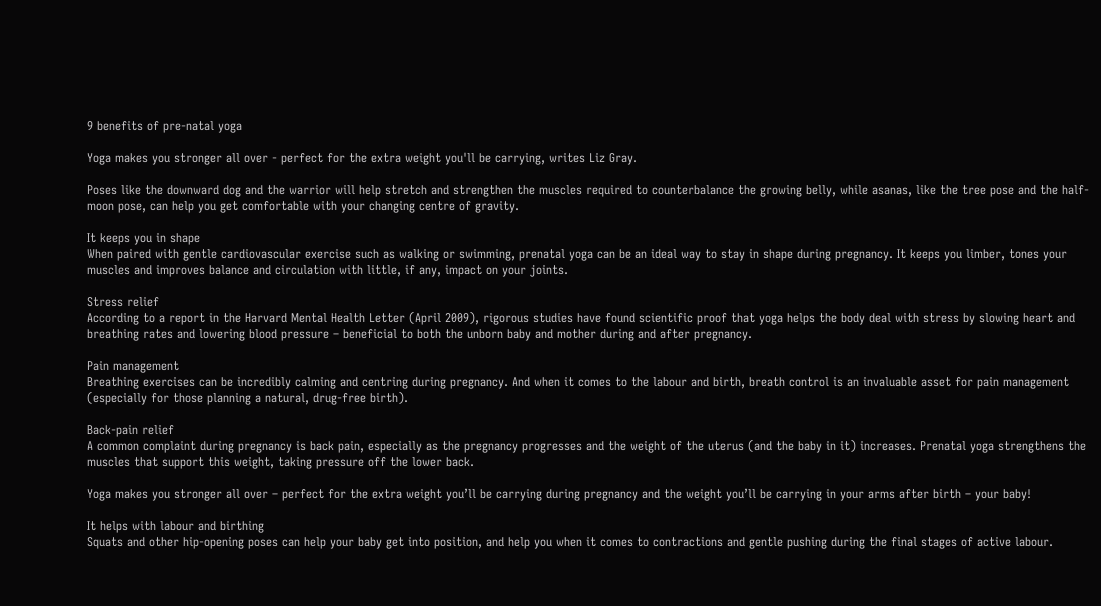9 benefits of pre-natal yoga

Yoga makes you stronger all over - perfect for the extra weight you'll be carrying, writes Liz Gray.

Poses like the downward dog and the warrior will help stretch and strengthen the muscles required to counterbalance the growing belly, while asanas, like the tree pose and the half-moon pose, can help you get comfortable with your changing centre of gravity.

It keeps you in shape
When paired with gentle cardiovascular exercise such as walking or swimming, prenatal yoga can be an ideal way to stay in shape during pregnancy. It keeps you limber, tones your muscles and improves balance and circulation with little, if any, impact on your joints.

Stress relief
According to a report in the Harvard Mental Health Letter (April 2009), rigorous studies have found scientific proof that yoga helps the body deal with stress by slowing heart and breathing rates and lowering blood pressure – beneficial to both the unborn baby and mother during and after pregnancy.

Pain management
Breathing exercises can be incredibly calming and centring during pregnancy. And when it comes to the labour and birth, breath control is an invaluable asset for pain management (especially for those planning a natural, drug-free birth).

Back-pain relief
A common complaint during pregnancy is back pain, especially as the pregnancy progresses and the weight of the uterus (and the baby in it) increases. Prenatal yoga strengthens the muscles that support this weight, taking pressure off the lower back.

Yoga makes you stronger all over – perfect for the extra weight you’ll be carrying during pregnancy and the weight you’ll be carrying in your arms after birth – your baby!

It helps with labour and birthing
Squats and other hip-opening poses can help your baby get into position, and help you when it comes to contractions and gentle pushing during the final stages of active labour.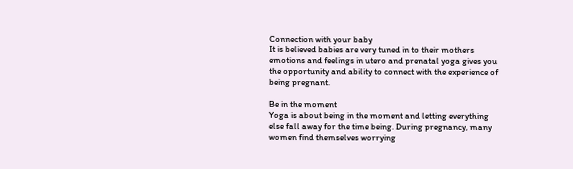Connection with your baby
It is believed babies are very tuned in to their mothers emotions and feelings in utero and prenatal yoga gives you the opportunity and ability to connect with the experience of being pregnant.

Be in the moment
Yoga is about being in the moment and letting everything else fall away for the time being. During pregnancy, many women find themselves worrying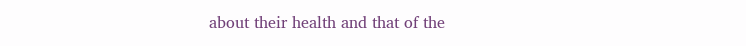about their health and that of the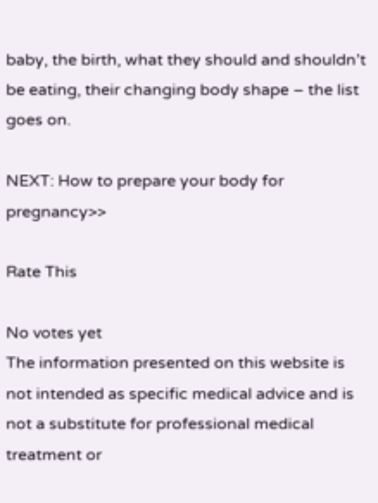baby, the birth, what they should and shouldn’t be eating, their changing body shape – the list goes on.

NEXT: How to prepare your body for pregnancy>>

Rate This

No votes yet
The information presented on this website is not intended as specific medical advice and is not a substitute for professional medical treatment or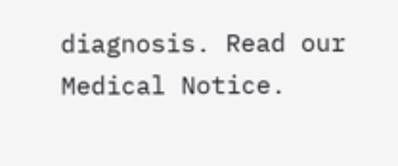diagnosis. Read our Medical Notice.